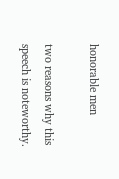honorable men

two reasons why this speech is noteworthy.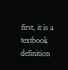first, it is a textbook definition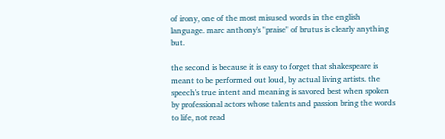of irony, one of the most misused words in the english language. marc anthony's "praise" of brutus is clearly anything but.

the second is because it is easy to forget that shakespeare is meant to be performed out loud, by actual living artists. the speech's true intent and meaning is savored best when spoken by professional actors whose talents and passion bring the words to life, not read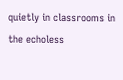quietly in classrooms in the echoless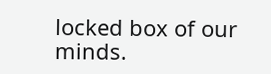locked box of our minds.